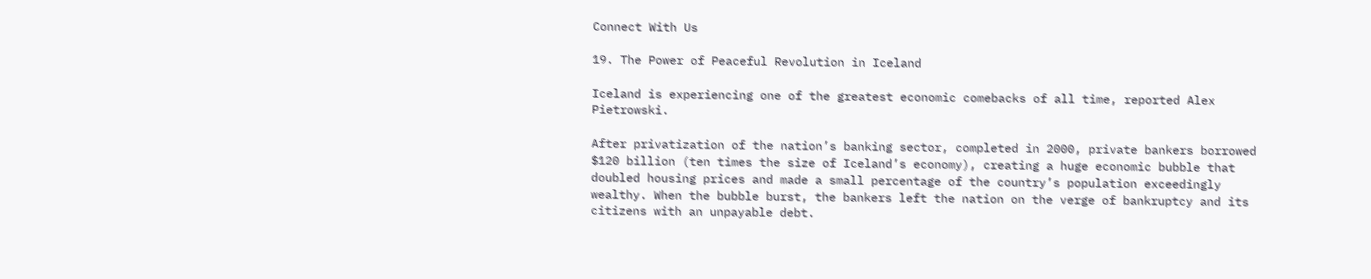Connect With Us

19. The Power of Peaceful Revolution in Iceland

Iceland is experiencing one of the greatest economic comebacks of all time, reported Alex Pietrowski.

After privatization of the nation’s banking sector, completed in 2000, private bankers borrowed $120 billion (ten times the size of Iceland’s economy), creating a huge economic bubble that doubled housing prices and made a small percentage of the country’s population exceedingly wealthy. When the bubble burst, the bankers left the nation on the verge of bankruptcy and its citizens with an unpayable debt.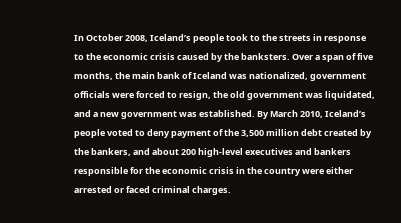In October 2008, Iceland’s people took to the streets in response to the economic crisis caused by the banksters. Over a span of five months, the main bank of Iceland was nationalized, government officials were forced to resign, the old government was liquidated, and a new government was established. By March 2010, Iceland’s people voted to deny payment of the 3,500 million debt created by the bankers, and about 200 high-level executives and bankers responsible for the economic crisis in the country were either arrested or faced criminal charges.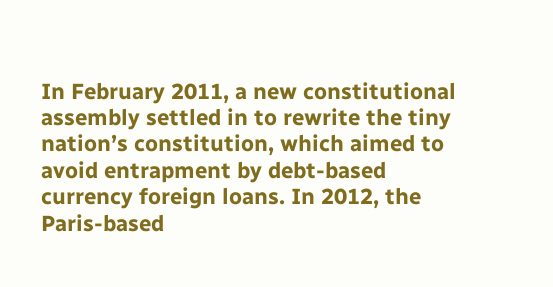In February 2011, a new constitutional assembly settled in to rewrite the tiny nation’s constitution, which aimed to avoid entrapment by debt-based currency foreign loans. In 2012, the Paris-based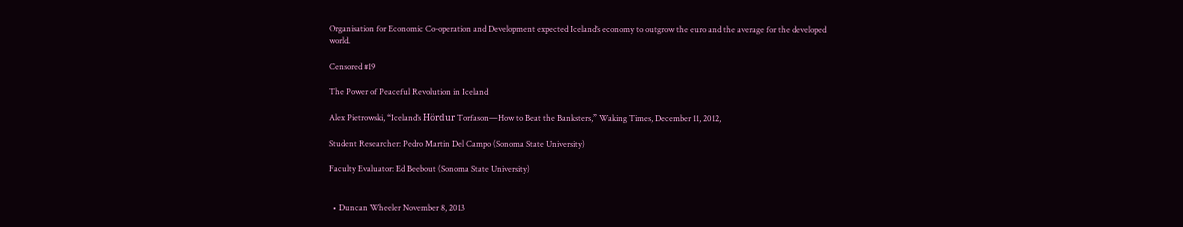Organisation for Economic Co-operation and Development expected Iceland’s economy to outgrow the euro and the average for the developed world.

Censored #19

The Power of Peaceful Revolution in Iceland

Alex Pietrowski, “Iceland’s Hördur Torfason—How to Beat the Banksters,” Waking Times, December 11, 2012,

Student Researcher: Pedro Martin Del Campo (Sonoma State University)

Faculty Evaluator: Ed Beebout (Sonoma State University)


  • Duncan Wheeler November 8, 2013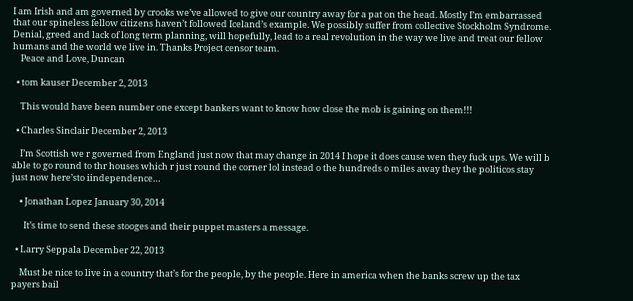I am Irish and am governed by crooks we’ve allowed to give our country away for a pat on the head. Mostly I’m embarrassed that our spineless fellow citizens haven’t followed Iceland’s example. We possibly suffer from collective Stockholm Syndrome. Denial, greed and lack of long term planning, will hopefully, lead to a real revolution in the way we live and treat our fellow humans and the world we live in. Thanks Project censor team.
    Peace and Love, Duncan

  • tom kauser December 2, 2013

    This would have been number one except bankers want to know how close the mob is gaining on them!!!

  • Charles Sinclair December 2, 2013

    I’m Scottish we r governed from England just now that may change in 2014 I hope it does cause wen they fuck ups. We will b able to go round to thr houses which r just round the corner lol instead o the hundreds o miles away they the politicos stay just now here’sto iindependence…

    • Jonathan Lopez January 30, 2014

      It’s time to send these stooges and their puppet masters a message.

  • Larry Seppala December 22, 2013

    Must be nice to live in a country that’s for the people, by the people. Here in america when the banks screw up the tax payers bail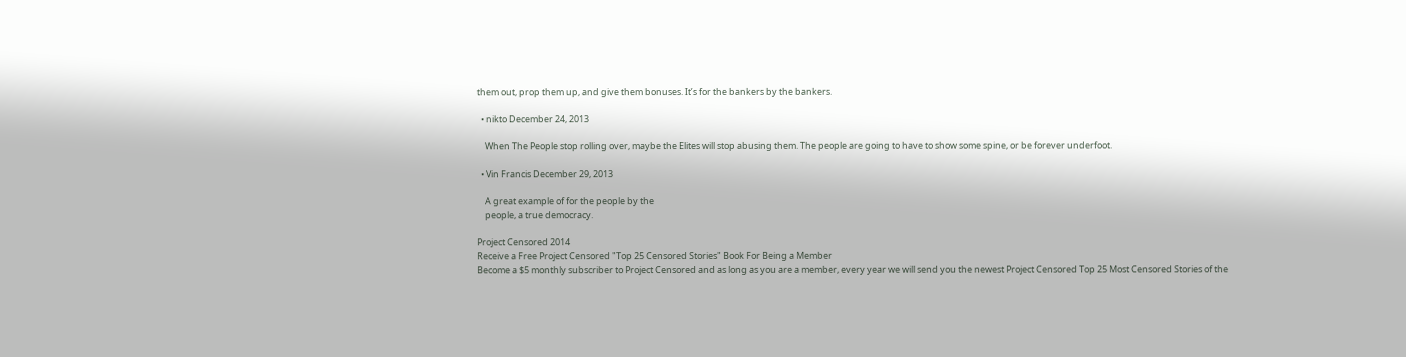them out, prop them up, and give them bonuses. It’s for the bankers by the bankers.

  • nikto December 24, 2013

    When The People stop rolling over, maybe the Elites will stop abusing them. The people are going to have to show some spine, or be forever underfoot.

  • Vin Francis December 29, 2013

    A great example of for the people by the
    people, a true democracy.

Project Censored 2014
Receive a Free Project Censored "Top 25 Censored Stories" Book For Being a Member
Become a $5 monthly subscriber to Project Censored and as long as you are a member, every year we will send you the newest Project Censored Top 25 Most Censored Stories of the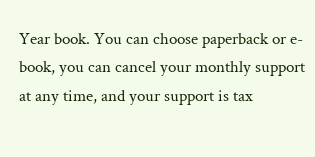Year book. You can choose paperback or e-book, you can cancel your monthly support at any time, and your support is tax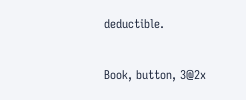deductible.

Book, button, 3@2x